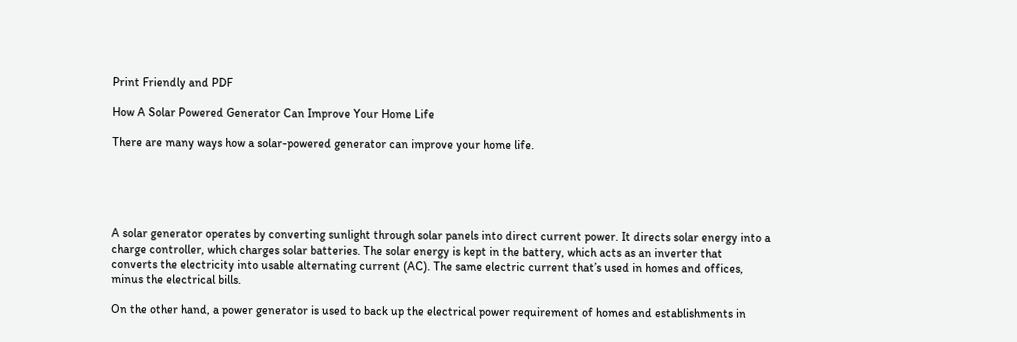Print Friendly and PDF

How A Solar Powered Generator Can Improve Your Home Life

There are many ways how a solar-powered generator can improve your home life.





A solar generator operates by converting sunlight through solar panels into direct current power. It directs solar energy into a charge controller, which charges solar batteries. The solar energy is kept in the battery, which acts as an inverter that converts the electricity into usable alternating current (AC). The same electric current that’s used in homes and offices, minus the electrical bills.

On the other hand, a power generator is used to back up the electrical power requirement of homes and establishments in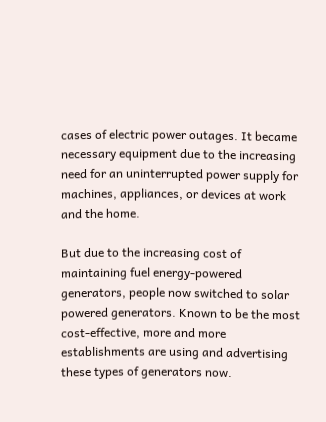cases of electric power outages. It became necessary equipment due to the increasing need for an uninterrupted power supply for machines, appliances, or devices at work and the home.

But due to the increasing cost of maintaining fuel energy-powered generators, people now switched to solar powered generators. Known to be the most cost-effective, more and more establishments are using and advertising these types of generators now.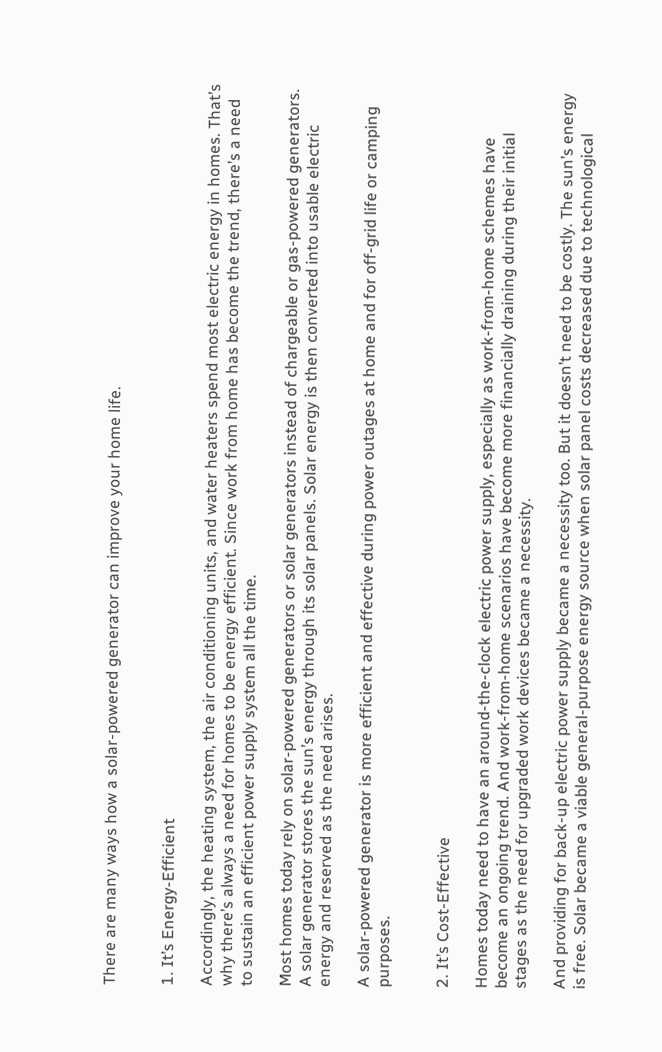There are many ways how a solar-powered generator can improve your home life.


1. It’s Energy-Efficient

Accordingly, the heating system, the air conditioning units, and water heaters spend most electric energy in homes. That’s why there’s always a need for homes to be energy efficient. Since work from home has become the trend, there’s a need to sustain an efficient power supply system all the time.

Most homes today rely on solar-powered generators or solar generators instead of chargeable or gas-powered generators. A solar generator stores the sun’s energy through its solar panels. Solar energy is then converted into usable electric energy and reserved as the need arises.

A solar-powered generator is more efficient and effective during power outages at home and for off-grid life or camping purposes.


2. It’s Cost-Effective

Homes today need to have an around-the-clock electric power supply, especially as work-from-home schemes have become an ongoing trend. And work-from-home scenarios have become more financially draining during their initial stages as the need for upgraded work devices became a necessity.

And providing for back-up electric power supply became a necessity too. But it doesn’t need to be costly. The sun’s energy is free. Solar became a viable general-purpose energy source when solar panel costs decreased due to technological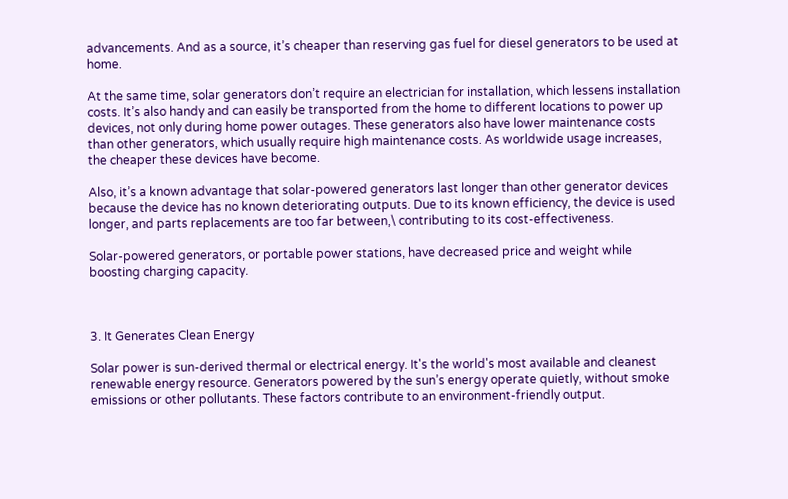advancements. And as a source, it’s cheaper than reserving gas fuel for diesel generators to be used at home.

At the same time, solar generators don’t require an electrician for installation, which lessens installation costs. It’s also handy and can easily be transported from the home to different locations to power up devices, not only during home power outages. These generators also have lower maintenance costs than other generators, which usually require high maintenance costs. As worldwide usage increases, the cheaper these devices have become.

Also, it’s a known advantage that solar-powered generators last longer than other generator devices because the device has no known deteriorating outputs. Due to its known efficiency, the device is used longer, and parts replacements are too far between,\ contributing to its cost-effectiveness.

Solar-powered generators, or portable power stations, have decreased price and weight while boosting charging capacity.



3. It Generates Clean Energy

Solar power is sun-derived thermal or electrical energy. It's the world's most available and cleanest renewable energy resource. Generators powered by the sun’s energy operate quietly, without smoke emissions or other pollutants. These factors contribute to an environment-friendly output.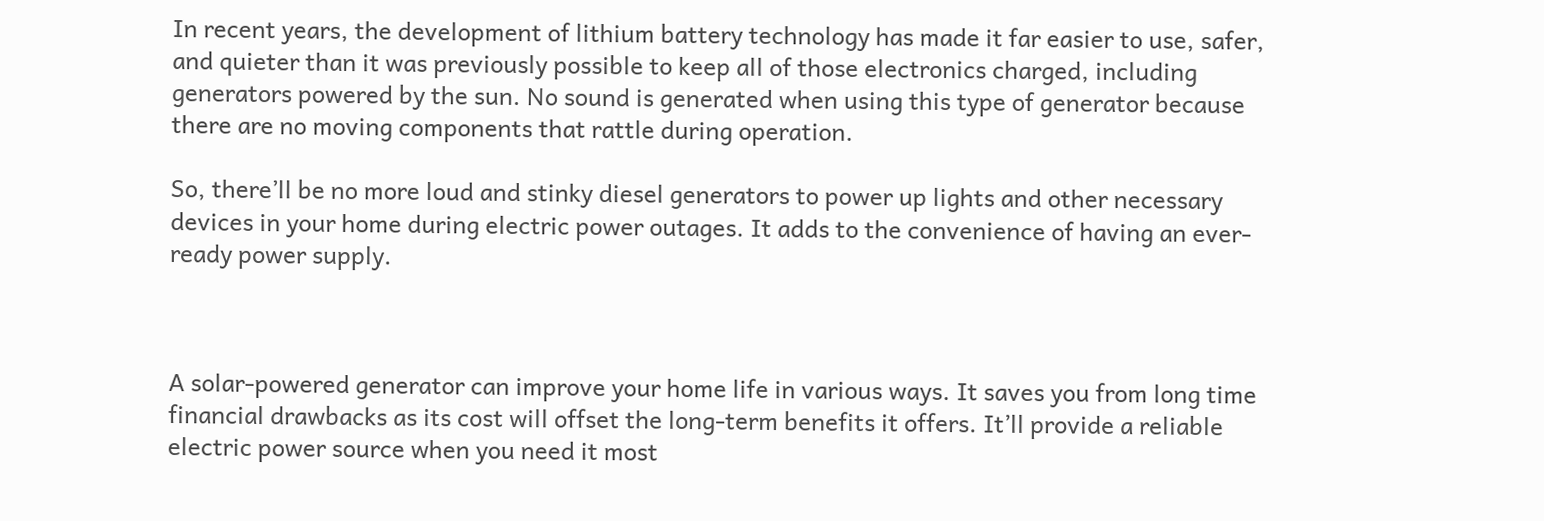In recent years, the development of lithium battery technology has made it far easier to use, safer, and quieter than it was previously possible to keep all of those electronics charged, including generators powered by the sun. No sound is generated when using this type of generator because there are no moving components that rattle during operation.

So, there’ll be no more loud and stinky diesel generators to power up lights and other necessary devices in your home during electric power outages. It adds to the convenience of having an ever-ready power supply.



A solar-powered generator can improve your home life in various ways. It saves you from long time financial drawbacks as its cost will offset the long-term benefits it offers. It’ll provide a reliable electric power source when you need it most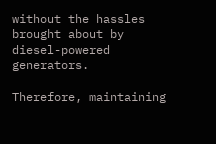without the hassles brought about by diesel-powered generators.

Therefore, maintaining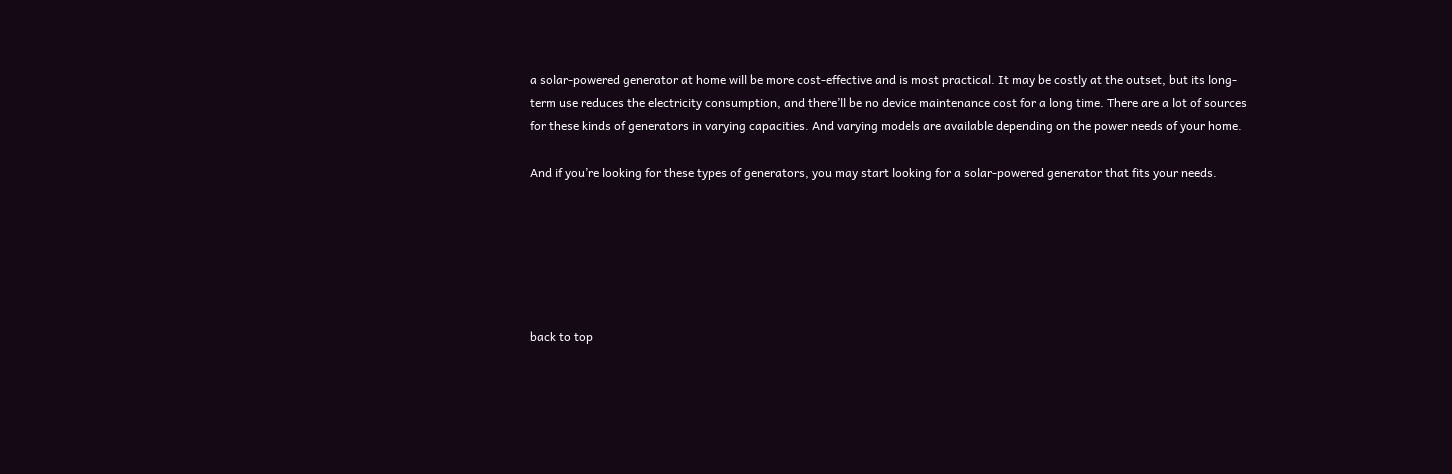a solar-powered generator at home will be more cost-effective and is most practical. It may be costly at the outset, but its long-term use reduces the electricity consumption, and there’ll be no device maintenance cost for a long time. There are a lot of sources for these kinds of generators in varying capacities. And varying models are available depending on the power needs of your home.

And if you’re looking for these types of generators, you may start looking for a solar-powered generator that fits your needs.






back to top